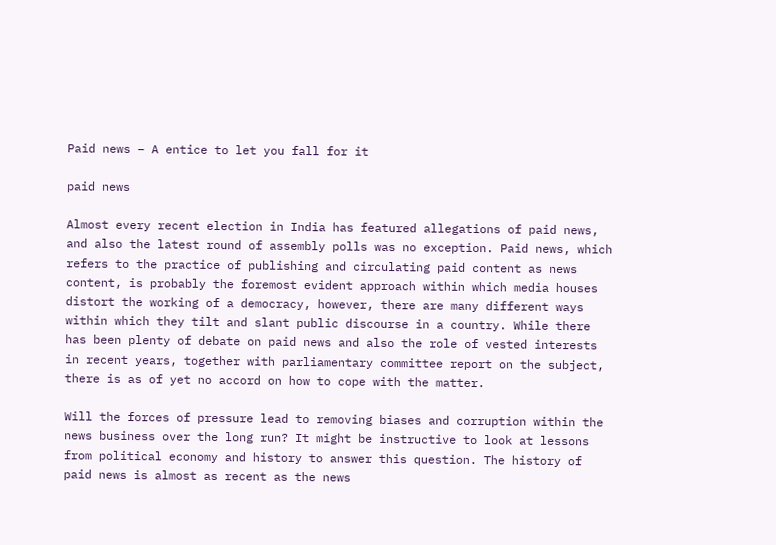Paid news – A entice to let you fall for it

paid news

Almost every recent election in India has featured allegations of paid news, and also the latest round of assembly polls was no exception. Paid news, which refers to the practice of publishing and circulating paid content as news content, is probably the foremost evident approach within which media houses distort the working of a democracy, however, there are many different ways within which they tilt and slant public discourse in a country. While there has been plenty of debate on paid news and also the role of vested interests in recent years, together with parliamentary committee report on the subject, there is as of yet no accord on how to cope with the matter.

Will the forces of pressure lead to removing biases and corruption within the news business over the long run? It might be instructive to look at lessons from political economy and history to answer this question. The history of paid news is almost as recent as the news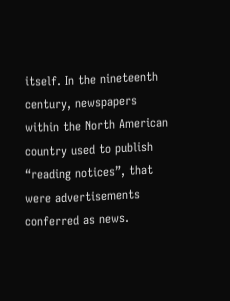itself. In the nineteenth century, newspapers within the North American country used to publish “reading notices”, that were advertisements conferred as news.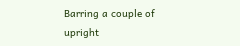Barring a couple of upright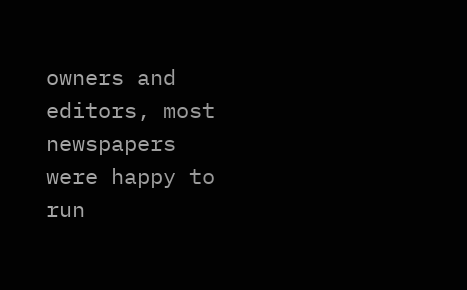owners and editors, most newspapers were happy to run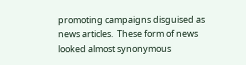promoting campaigns disguised as news articles.  These form of news looked almost synonymous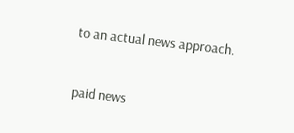to an actual news approach.


paid news